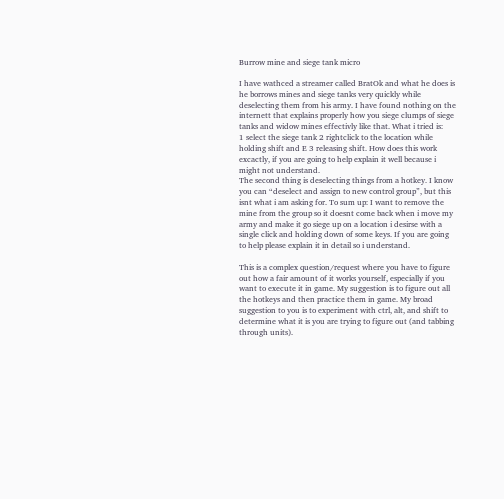Burrow mine and siege tank micro

I have wathced a streamer called BratOk and what he does is he borrows mines and siege tanks very quickly while deselecting them from his army. I have found nothing on the internett that explains properly how you siege clumps of siege tanks and widow mines effectivly like that. What i tried is:
1 select the siege tank 2 rightclick to the location while holding shift and E 3 releasing shift. How does this work excactly, if you are going to help explain it well because i might not understand.
The second thing is deselecting things from a hotkey. I know you can “deselect and assign to new control group”, but this isnt what i am asking for. To sum up: I want to remove the mine from the group so it doesnt come back when i move my army and make it go siege up on a location i desirse with a single click and holding down of some keys. If you are going to help please explain it in detail so i understand.

This is a complex question/request where you have to figure out how a fair amount of it works yourself, especially if you want to execute it in game. My suggestion is to figure out all the hotkeys and then practice them in game. My broad suggestion to you is to experiment with ctrl, alt, and shift to determine what it is you are trying to figure out (and tabbing through units).